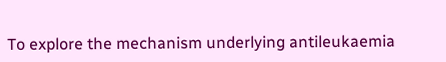To explore the mechanism underlying antileukaemia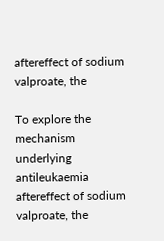aftereffect of sodium valproate, the

To explore the mechanism underlying antileukaemia aftereffect of sodium valproate, the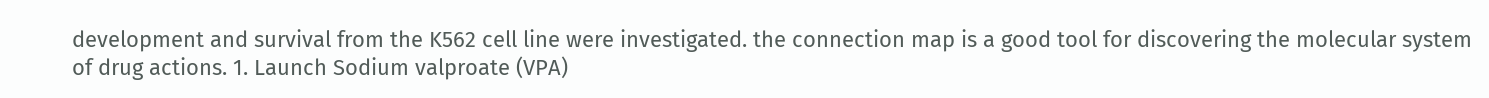development and survival from the K562 cell line were investigated. the connection map is a good tool for discovering the molecular system of drug actions. 1. Launch Sodium valproate (VPA)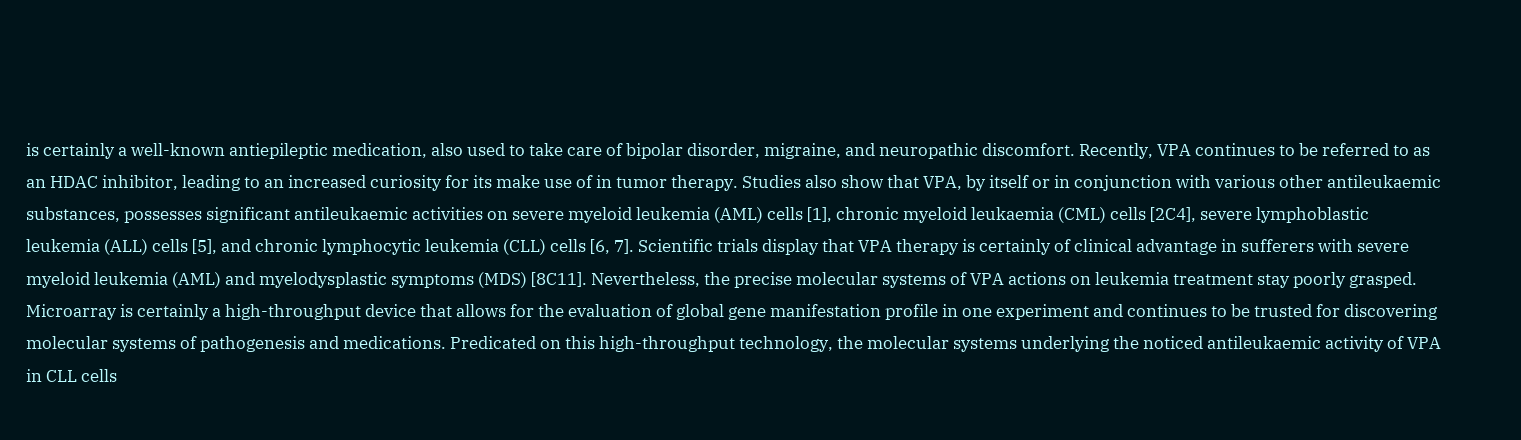is certainly a well-known antiepileptic medication, also used to take care of bipolar disorder, migraine, and neuropathic discomfort. Recently, VPA continues to be referred to as an HDAC inhibitor, leading to an increased curiosity for its make use of in tumor therapy. Studies also show that VPA, by itself or in conjunction with various other antileukaemic substances, possesses significant antileukaemic activities on severe myeloid leukemia (AML) cells [1], chronic myeloid leukaemia (CML) cells [2C4], severe lymphoblastic leukemia (ALL) cells [5], and chronic lymphocytic leukemia (CLL) cells [6, 7]. Scientific trials display that VPA therapy is certainly of clinical advantage in sufferers with severe myeloid leukemia (AML) and myelodysplastic symptoms (MDS) [8C11]. Nevertheless, the precise molecular systems of VPA actions on leukemia treatment stay poorly grasped. Microarray is certainly a high-throughput device that allows for the evaluation of global gene manifestation profile in one experiment and continues to be trusted for discovering molecular systems of pathogenesis and medications. Predicated on this high-throughput technology, the molecular systems underlying the noticed antileukaemic activity of VPA in CLL cells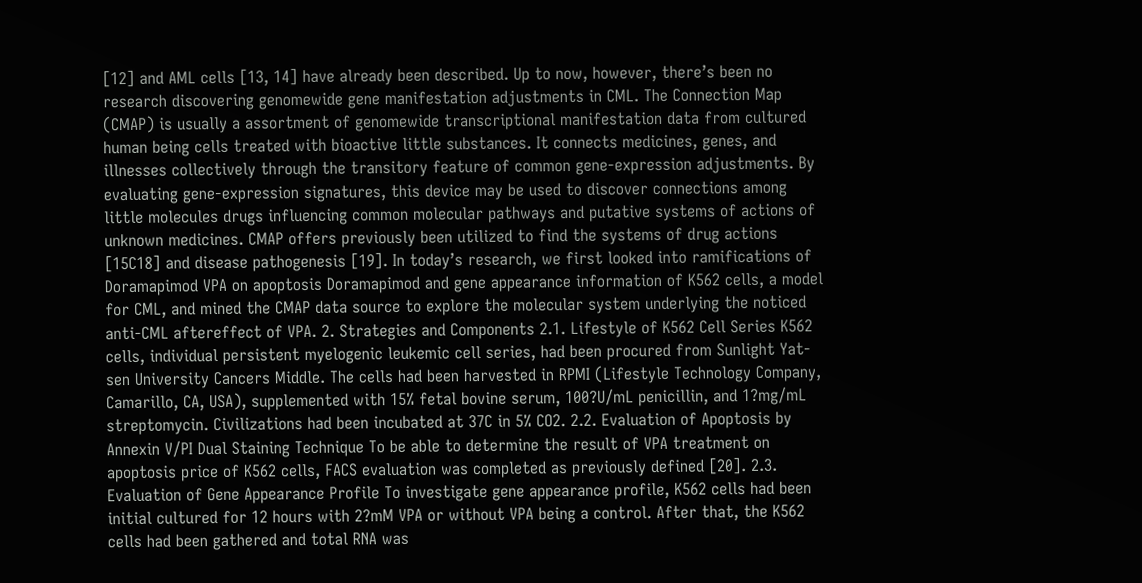[12] and AML cells [13, 14] have already been described. Up to now, however, there’s been no research discovering genomewide gene manifestation adjustments in CML. The Connection Map (CMAP) is usually a assortment of genomewide transcriptional manifestation data from cultured human being cells treated with bioactive little substances. It connects medicines, genes, and illnesses collectively through the transitory feature of common gene-expression adjustments. By evaluating gene-expression signatures, this device may be used to discover connections among little molecules drugs influencing common molecular pathways and putative systems of actions of unknown medicines. CMAP offers previously been utilized to find the systems of drug actions [15C18] and disease pathogenesis [19]. In today’s research, we first looked into ramifications of Doramapimod VPA on apoptosis Doramapimod and gene appearance information of K562 cells, a model for CML, and mined the CMAP data source to explore the molecular system underlying the noticed anti-CML aftereffect of VPA. 2. Strategies and Components 2.1. Lifestyle of K562 Cell Series K562 cells, individual persistent myelogenic leukemic cell series, had been procured from Sunlight Yat-sen University Cancers Middle. The cells had been harvested in RPMI (Lifestyle Technology Company, Camarillo, CA, USA), supplemented with 15% fetal bovine serum, 100?U/mL penicillin, and 1?mg/mL streptomycin. Civilizations had been incubated at 37C in 5% CO2. 2.2. Evaluation of Apoptosis by Annexin V/PI Dual Staining Technique To be able to determine the result of VPA treatment on apoptosis price of K562 cells, FACS evaluation was completed as previously defined [20]. 2.3. Evaluation of Gene Appearance Profile To investigate gene appearance profile, K562 cells had been initial cultured for 12 hours with 2?mM VPA or without VPA being a control. After that, the K562 cells had been gathered and total RNA was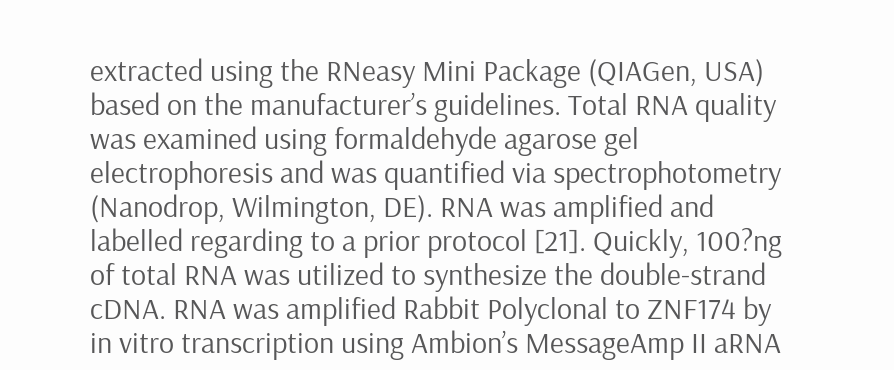extracted using the RNeasy Mini Package (QIAGen, USA) based on the manufacturer’s guidelines. Total RNA quality was examined using formaldehyde agarose gel electrophoresis and was quantified via spectrophotometry (Nanodrop, Wilmington, DE). RNA was amplified and labelled regarding to a prior protocol [21]. Quickly, 100?ng of total RNA was utilized to synthesize the double-strand cDNA. RNA was amplified Rabbit Polyclonal to ZNF174 by in vitro transcription using Ambion’s MessageAmp II aRNA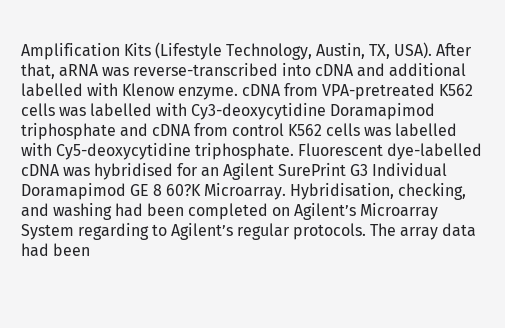Amplification Kits (Lifestyle Technology, Austin, TX, USA). After that, aRNA was reverse-transcribed into cDNA and additional labelled with Klenow enzyme. cDNA from VPA-pretreated K562 cells was labelled with Cy3-deoxycytidine Doramapimod triphosphate and cDNA from control K562 cells was labelled with Cy5-deoxycytidine triphosphate. Fluorescent dye-labelled cDNA was hybridised for an Agilent SurePrint G3 Individual Doramapimod GE 8 60?K Microarray. Hybridisation, checking, and washing had been completed on Agilent’s Microarray System regarding to Agilent’s regular protocols. The array data had been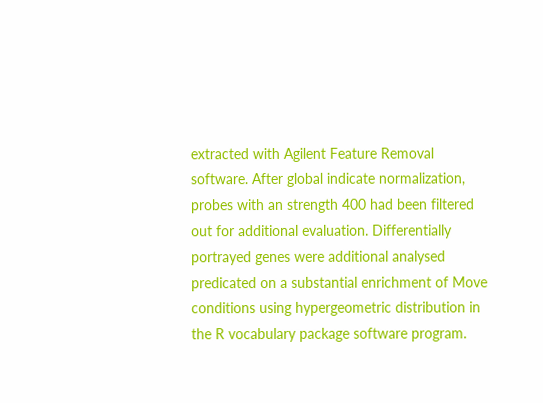extracted with Agilent Feature Removal software. After global indicate normalization, probes with an strength 400 had been filtered out for additional evaluation. Differentially portrayed genes were additional analysed predicated on a substantial enrichment of Move conditions using hypergeometric distribution in the R vocabulary package software program.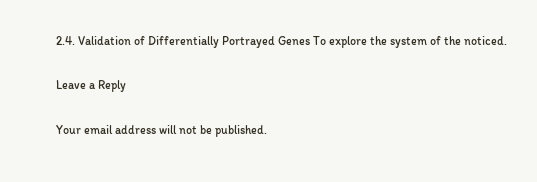2.4. Validation of Differentially Portrayed Genes To explore the system of the noticed.

Leave a Reply

Your email address will not be published.